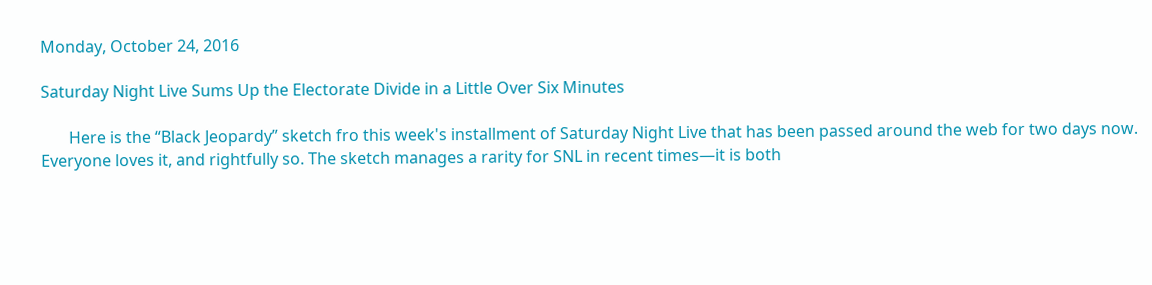Monday, October 24, 2016

Saturday Night Live Sums Up the Electorate Divide in a Little Over Six Minutes

       Here is the “Black Jeopardy” sketch fro this week's installment of Saturday Night Live that has been passed around the web for two days now. Everyone loves it, and rightfully so. The sketch manages a rarity for SNL in recent times—it is both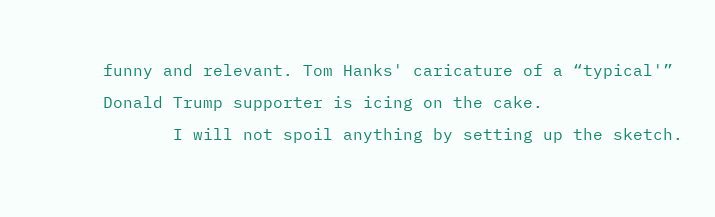funny and relevant. Tom Hanks' caricature of a “typical'” Donald Trump supporter is icing on the cake.
       I will not spoil anything by setting up the sketch.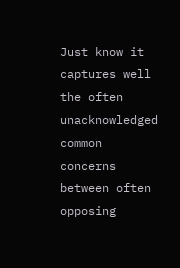Just know it captures well the often unacknowledged common concerns between often opposing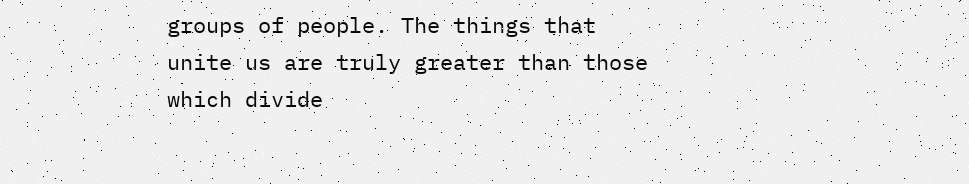groups of people. The things that unite us are truly greater than those which divide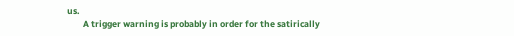us.
        A trigger warning is probably in order for the satirically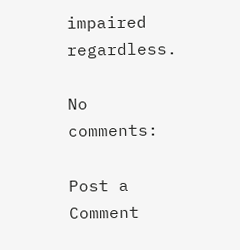impaired regardless.

No comments:

Post a Comment